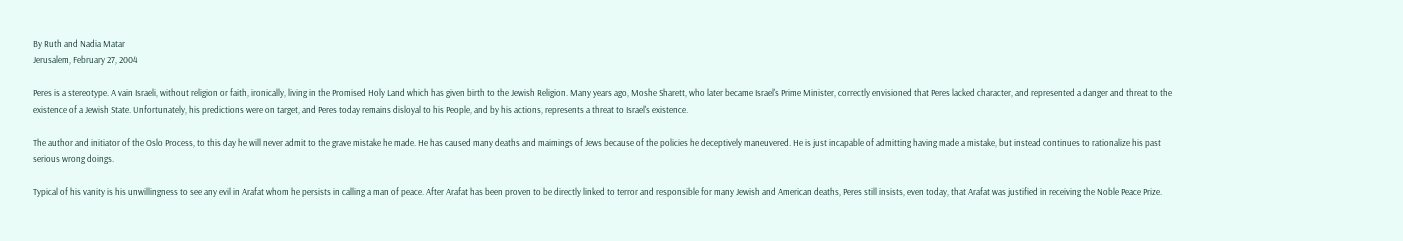By Ruth and Nadia Matar
Jerusalem, February 27, 2004

Peres is a stereotype. A vain Israeli, without religion or faith, ironically, living in the Promised Holy Land which has given birth to the Jewish Religion. Many years ago, Moshe Sharett, who later became Israel's Prime Minister, correctly envisioned that Peres lacked character, and represented a danger and threat to the existence of a Jewish State. Unfortunately, his predictions were on target, and Peres today remains disloyal to his People, and by his actions, represents a threat to Israel's existence.

The author and initiator of the Oslo Process, to this day he will never admit to the grave mistake he made. He has caused many deaths and maimings of Jews because of the policies he deceptively maneuvered. He is just incapable of admitting having made a mistake, but instead continues to rationalize his past serious wrong doings.

Typical of his vanity is his unwillingness to see any evil in Arafat whom he persists in calling a man of peace. After Arafat has been proven to be directly linked to terror and responsible for many Jewish and American deaths, Peres still insists, even today, that Arafat was justified in receiving the Noble Peace Prize.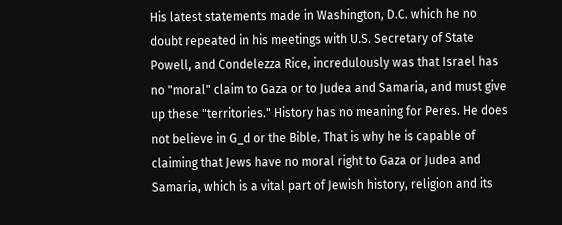His latest statements made in Washington, D.C. which he no doubt repeated in his meetings with U.S. Secretary of State Powell, and Condelezza Rice, incredulously was that Israel has no "moral" claim to Gaza or to Judea and Samaria, and must give up these "territories." History has no meaning for Peres. He does not believe in G_d or the Bible. That is why he is capable of claiming that Jews have no moral right to Gaza or Judea and Samaria, which is a vital part of Jewish history, religion and its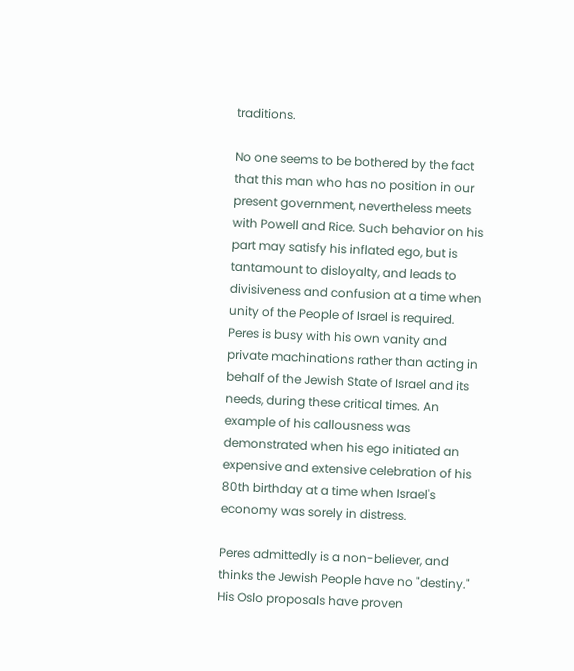traditions.

No one seems to be bothered by the fact that this man who has no position in our present government, nevertheless meets with Powell and Rice. Such behavior on his part may satisfy his inflated ego, but is tantamount to disloyalty, and leads to divisiveness and confusion at a time when unity of the People of Israel is required. Peres is busy with his own vanity and private machinations rather than acting in behalf of the Jewish State of Israel and its needs, during these critical times. An example of his callousness was demonstrated when his ego initiated an expensive and extensive celebration of his 80th birthday at a time when Israel's economy was sorely in distress.

Peres admittedly is a non-believer, and thinks the Jewish People have no "destiny." His Oslo proposals have proven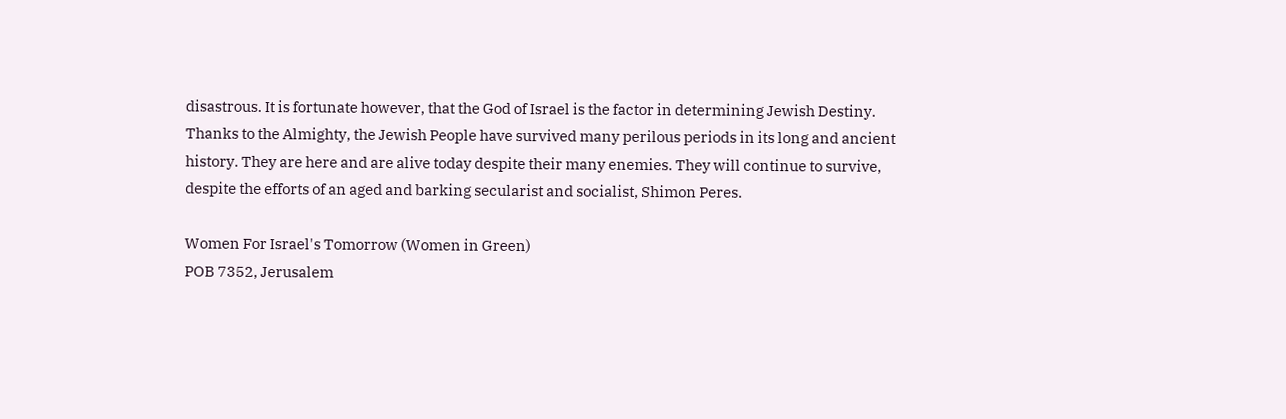disastrous. It is fortunate however, that the God of Israel is the factor in determining Jewish Destiny. Thanks to the Almighty, the Jewish People have survived many perilous periods in its long and ancient history. They are here and are alive today despite their many enemies. They will continue to survive, despite the efforts of an aged and barking secularist and socialist, Shimon Peres.

Women For Israel's Tomorrow (Women in Green)
POB 7352, Jerusalem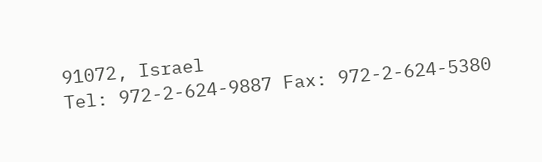91072, Israel
Tel: 972-2-624-9887 Fax: 972-2-624-5380